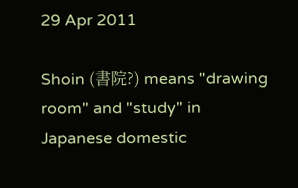29 Apr 2011

Shoin (書院?) means "drawing room" and "study" in Japanese domestic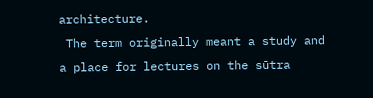architecture.
 The term originally meant a study and a place for lectures on the sūtra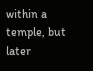within a temple, but later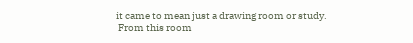it came to mean just a drawing room or study.
 From this room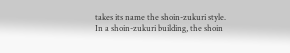takes its name the shoin-zukuri style.
In a shoin-zukuri building, the shoin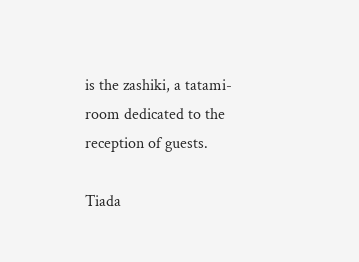is the zashiki, a tatami-room dedicated to the reception of guests.

Tiada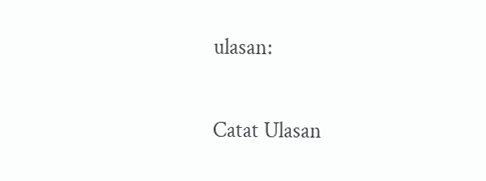ulasan:

Catat Ulasan